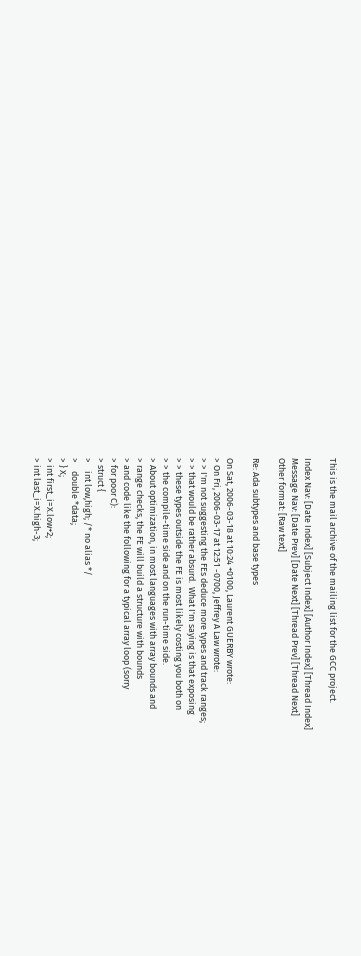This is the mail archive of the mailing list for the GCC project.

Index Nav: [Date Index] [Subject Index] [Author Index] [Thread Index]
Message Nav: [Date Prev] [Date Next] [Thread Prev] [Thread Next]
Other format: [Raw text]

Re: Ada subtypes and base types

On Sat, 2006-03-18 at 10:24 +0100, Laurent GUERBY wrote:
> On Fri, 2006-03-17 at 12:51 -0700, Jeffrey A Law wrote:
> > I'm not suggesting the FEs deduce more types and track ranges;
> > that would be rather absurd.  What I'm saying is that exposing
> > these types outside the FE is most likely costing you both on
> > the compile-time side and on the run-time side.
> About optimization, in most languages with array bounds and
> range checks, the FE will build a structure with bounds
> and code like the following for a typical array loop (sorry
> for poor C):
> struct {
>    int low,high; /* no alias */
>    double *data;
> } X;
> int first_i=X.low+2;
> int last_i=X.high-3;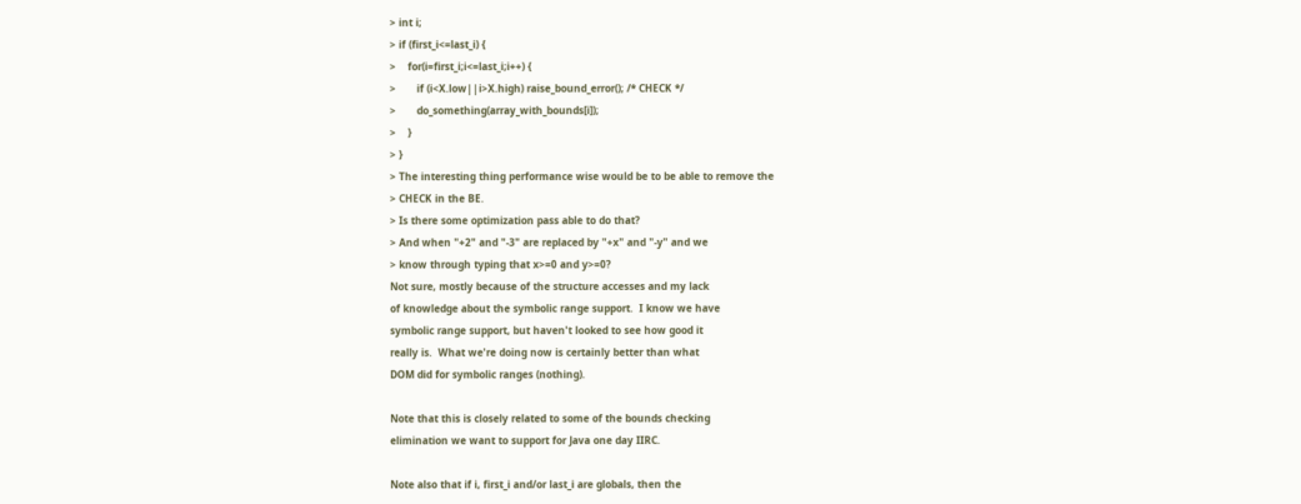> int i;
> if (first_i<=last_i) {
>    for(i=first_i;i<=last_i;i++) {
>       if (i<X.low||i>X.high) raise_bound_error(); /* CHECK */
>       do_something(array_with_bounds[i]);
>    }
> }
> The interesting thing performance wise would be to be able to remove the
> CHECK in the BE.
> Is there some optimization pass able to do that?
> And when "+2" and "-3" are replaced by "+x" and "-y" and we
> know through typing that x>=0 and y>=0?
Not sure, mostly because of the structure accesses and my lack
of knowledge about the symbolic range support.  I know we have
symbolic range support, but haven't looked to see how good it
really is.  What we're doing now is certainly better than what
DOM did for symbolic ranges (nothing).

Note that this is closely related to some of the bounds checking
elimination we want to support for Java one day IIRC.

Note also that if i, first_i and/or last_i are globals, then the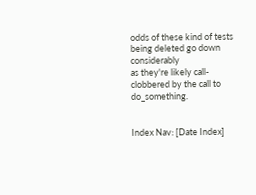odds of these kind of tests being deleted go down considerably
as they're likely call-clobbered by the call to do_something.


Index Nav: [Date Index]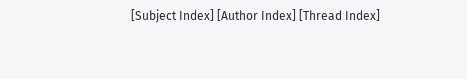[Subject Index] [Author Index] [Thread Index]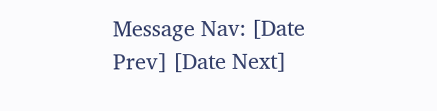Message Nav: [Date Prev] [Date Next]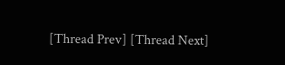[Thread Prev] [Thread Next]